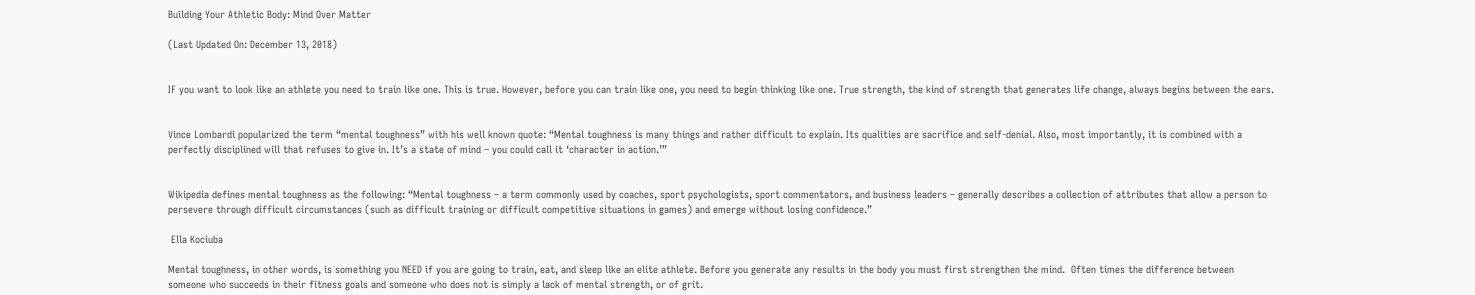Building Your Athletic Body: Mind Over Matter

(Last Updated On: December 13, 2018)


IF you want to look like an athlete you need to train like one. This is true. However, before you can train like one, you need to begin thinking like one. True strength, the kind of strength that generates life change, always begins between the ears.


Vince Lombardi popularized the term “mental toughness” with his well known quote: “Mental toughness is many things and rather difficult to explain. Its qualities are sacrifice and self-denial. Also, most importantly, it is combined with a perfectly disciplined will that refuses to give in. It’s a state of mind – you could call it ‘character in action.’”


Wikipedia defines mental toughness as the following: “Mental toughness – a term commonly used by coaches, sport psychologists, sport commentators, and business leaders – generally describes a collection of attributes that allow a person to persevere through difficult circumstances (such as difficult training or difficult competitive situations in games) and emerge without losing confidence.”

 Ella Kociuba

Mental toughness, in other words, is something you NEED if you are going to train, eat, and sleep like an elite athlete. Before you generate any results in the body you must first strengthen the mind.  Often times the difference between someone who succeeds in their fitness goals and someone who does not is simply a lack of mental strength, or of grit.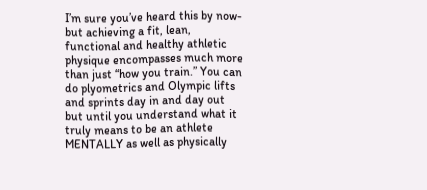I’m sure you’ve heard this by now- but achieving a fit, lean, functional and healthy athletic physique encompasses much more than just “how you train.” You can do plyometrics and Olympic lifts and sprints day in and day out but until you understand what it truly means to be an athlete MENTALLY as well as physically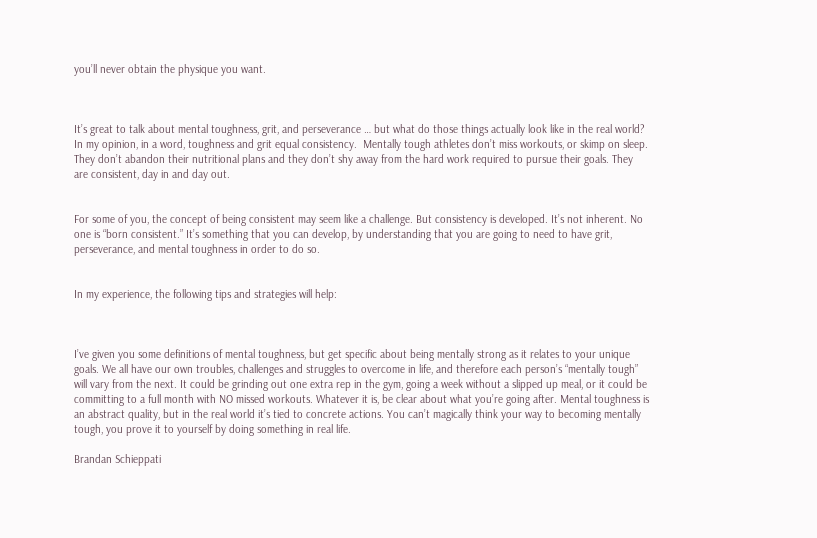you’ll never obtain the physique you want.



It’s great to talk about mental toughness, grit, and perseverance … but what do those things actually look like in the real world? In my opinion, in a word, toughness and grit equal consistency.  Mentally tough athletes don’t miss workouts, or skimp on sleep. They don’t abandon their nutritional plans and they don’t shy away from the hard work required to pursue their goals. They are consistent, day in and day out.


For some of you, the concept of being consistent may seem like a challenge. But consistency is developed. It’s not inherent. No one is “born consistent.” It’s something that you can develop, by understanding that you are going to need to have grit, perseverance, and mental toughness in order to do so.


In my experience, the following tips and strategies will help:



I’ve given you some definitions of mental toughness, but get specific about being mentally strong as it relates to your unique goals. We all have our own troubles, challenges and struggles to overcome in life, and therefore each person’s “mentally tough” will vary from the next. It could be grinding out one extra rep in the gym, going a week without a slipped up meal, or it could be committing to a full month with NO missed workouts. Whatever it is, be clear about what you’re going after. Mental toughness is an abstract quality, but in the real world it’s tied to concrete actions. You can’t magically think your way to becoming mentally tough, you prove it to yourself by doing something in real life.

Brandan Schieppati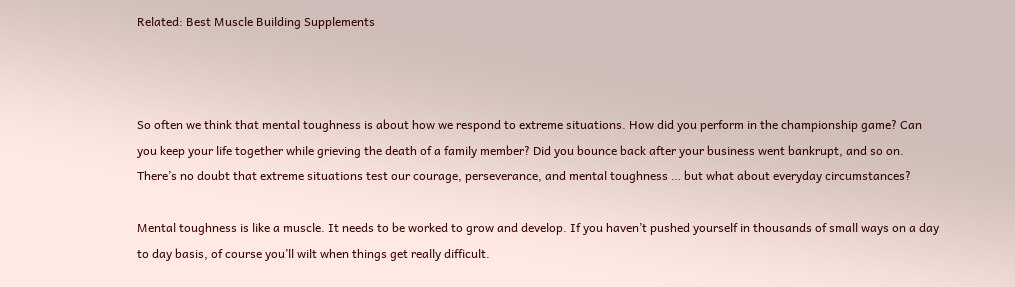Related: Best Muscle Building Supplements



So often we think that mental toughness is about how we respond to extreme situations. How did you perform in the championship game? Can you keep your life together while grieving the death of a family member? Did you bounce back after your business went bankrupt, and so on.  There’s no doubt that extreme situations test our courage, perseverance, and mental toughness … but what about everyday circumstances?

Mental toughness is like a muscle. It needs to be worked to grow and develop. If you haven’t pushed yourself in thousands of small ways on a day to day basis, of course you’ll wilt when things get really difficult.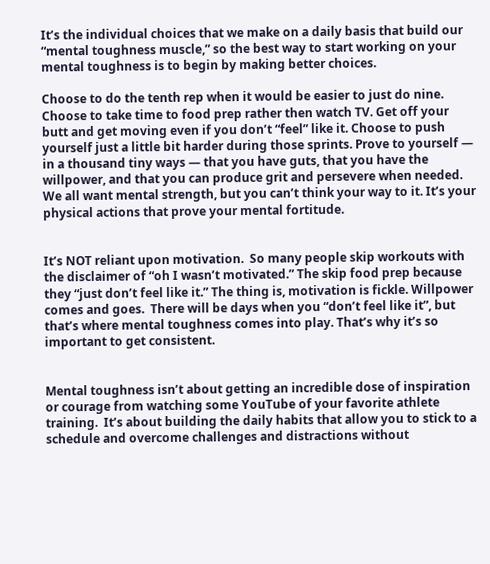It’s the individual choices that we make on a daily basis that build our “mental toughness muscle,” so the best way to start working on your mental toughness is to begin by making better choices.

Choose to do the tenth rep when it would be easier to just do nine. Choose to take time to food prep rather then watch TV. Get off your butt and get moving even if you don’t “feel” like it. Choose to push yourself just a little bit harder during those sprints. Prove to yourself — in a thousand tiny ways — that you have guts, that you have the willpower, and that you can produce grit and persevere when needed. We all want mental strength, but you can’t think your way to it. It’s your physical actions that prove your mental fortitude.


It’s NOT reliant upon motivation.  So many people skip workouts with the disclaimer of “oh I wasn’t motivated.” The skip food prep because they “just don’t feel like it.” The thing is, motivation is fickle. Willpower comes and goes.  There will be days when you “don’t feel like it”, but that’s where mental toughness comes into play. That’s why it’s so important to get consistent.


Mental toughness isn’t about getting an incredible dose of inspiration or courage from watching some YouTube of your favorite athlete training.  It’s about building the daily habits that allow you to stick to a schedule and overcome challenges and distractions without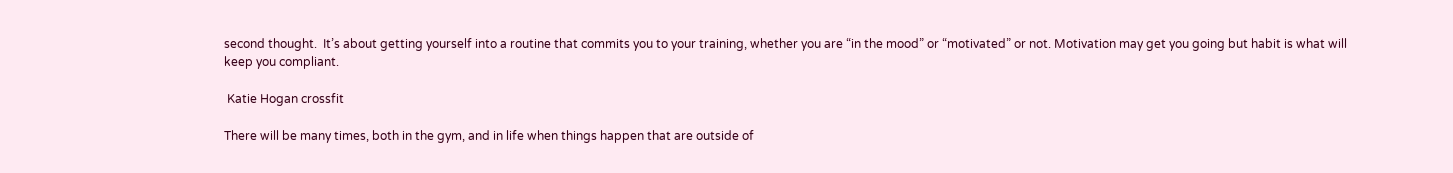second thought.  It’s about getting yourself into a routine that commits you to your training, whether you are “in the mood” or “motivated” or not. Motivation may get you going but habit is what will keep you compliant.

 Katie Hogan crossfit

There will be many times, both in the gym, and in life when things happen that are outside of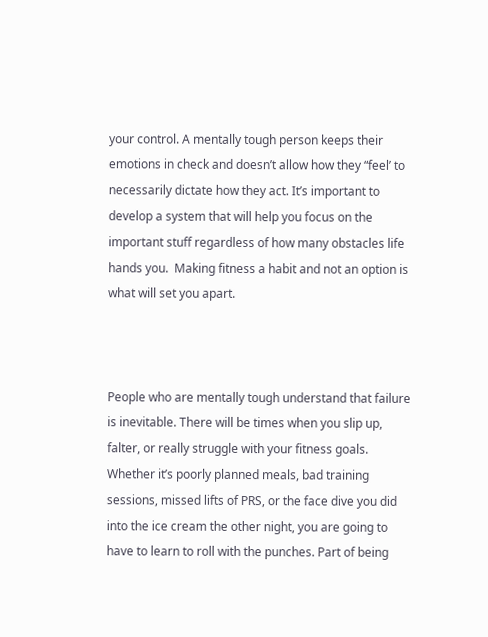your control. A mentally tough person keeps their emotions in check and doesn’t allow how they “feel’ to necessarily dictate how they act. It’s important to develop a system that will help you focus on the important stuff regardless of how many obstacles life hands you.  Making fitness a habit and not an option is what will set you apart.



People who are mentally tough understand that failure is inevitable. There will be times when you slip up, falter, or really struggle with your fitness goals. Whether it’s poorly planned meals, bad training sessions, missed lifts of PRS, or the face dive you did into the ice cream the other night, you are going to have to learn to roll with the punches. Part of being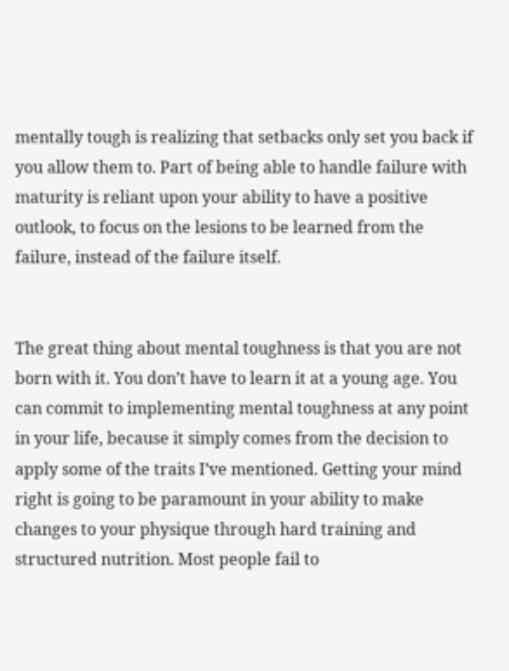mentally tough is realizing that setbacks only set you back if you allow them to. Part of being able to handle failure with maturity is reliant upon your ability to have a positive outlook, to focus on the lesions to be learned from the failure, instead of the failure itself.


The great thing about mental toughness is that you are not born with it. You don’t have to learn it at a young age. You can commit to implementing mental toughness at any point in your life, because it simply comes from the decision to apply some of the traits I’ve mentioned. Getting your mind right is going to be paramount in your ability to make changes to your physique through hard training and structured nutrition. Most people fail to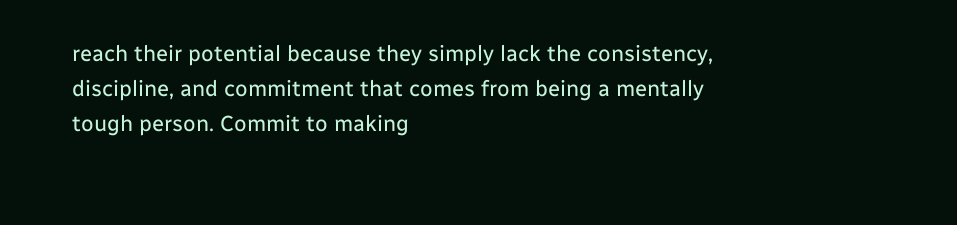reach their potential because they simply lack the consistency, discipline, and commitment that comes from being a mentally tough person. Commit to making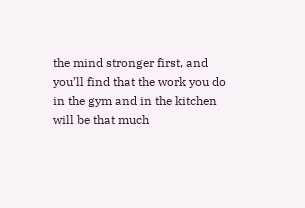the mind stronger first, and you’ll find that the work you do in the gym and in the kitchen will be that much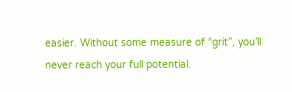easier. Without some measure of “grit”, you’ll never reach your full potential.